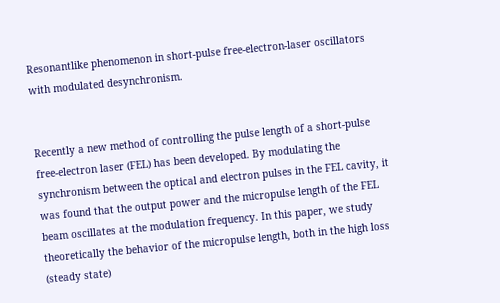Resonantlike phenomenon in short-pulse free-electron-laser oscillators with modulated desynchronism.


Recently a new method of controlling the pulse length of a short-pulse free-electron laser (FEL) has been developed. By modulating the synchronism between the optical and electron pulses in the FEL cavity, it was found that the output power and the micropulse length of the FEL beam oscillates at the modulation frequency. In this paper, we study theoretically the behavior of the micropulse length, both in the high loss (steady state)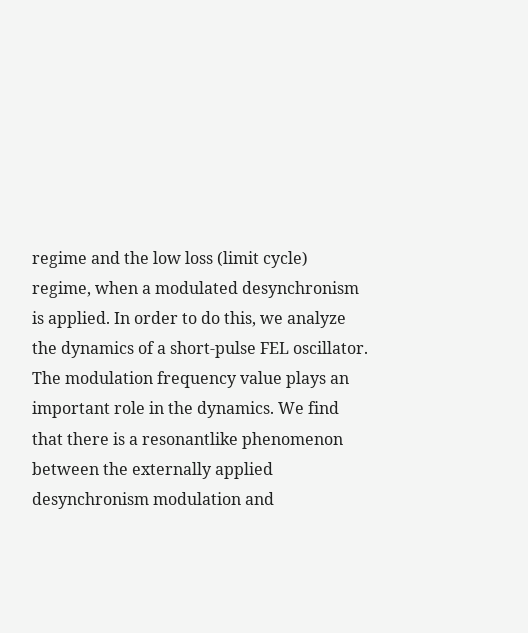regime and the low loss (limit cycle) regime, when a modulated desynchronism is applied. In order to do this, we analyze the dynamics of a short-pulse FEL oscillator. The modulation frequency value plays an important role in the dynamics. We find that there is a resonantlike phenomenon between the externally applied desynchronism modulation and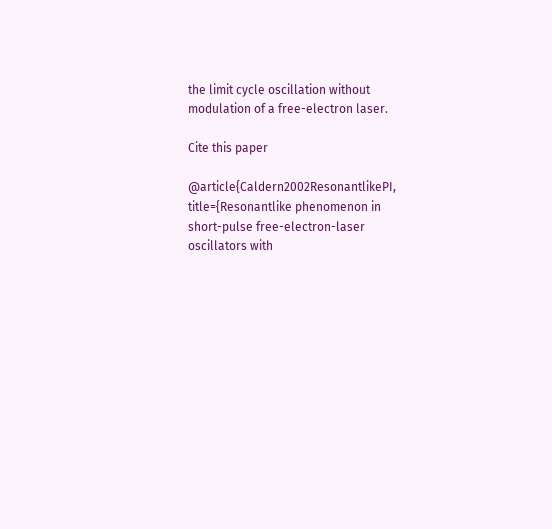the limit cycle oscillation without modulation of a free-electron laser.

Cite this paper

@article{Caldern2002ResonantlikePI, title={Resonantlike phenomenon in short-pulse free-electron-laser oscillators with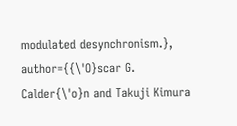modulated desynchronism.}, author={{\'O}scar G. Calder{\'o}n and Takuji Kimura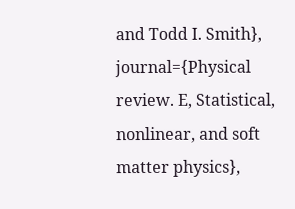and Todd I. Smith}, journal={Physical review. E, Statistical, nonlinear, and soft matter physics},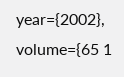year={2002}, volume={65 1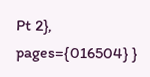Pt 2}, pages={016504} }